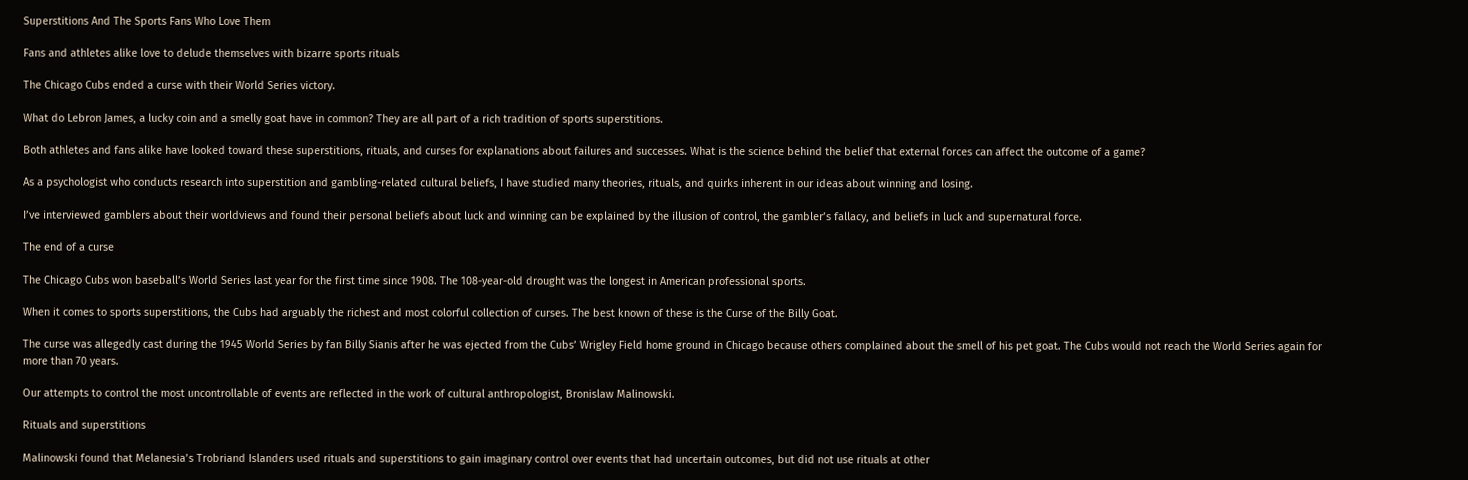Superstitions And The Sports Fans Who Love Them

Fans and athletes alike love to delude themselves with bizarre sports rituals

The Chicago Cubs ended a curse with their World Series victory.

What do Lebron James, a lucky coin and a smelly goat have in common? They are all part of a rich tradition of sports superstitions.

Both athletes and fans alike have looked toward these superstitions, rituals, and curses for explanations about failures and successes. What is the science behind the belief that external forces can affect the outcome of a game?

As a psychologist who conducts research into superstition and gambling-related cultural beliefs, I have studied many theories, rituals, and quirks inherent in our ideas about winning and losing.

I’ve interviewed gamblers about their worldviews and found their personal beliefs about luck and winning can be explained by the illusion of control, the gambler’s fallacy, and beliefs in luck and supernatural force.

The end of a curse

The Chicago Cubs won baseball’s World Series last year for the first time since 1908. The 108-year-old drought was the longest in American professional sports.

When it comes to sports superstitions, the Cubs had arguably the richest and most colorful collection of curses. The best known of these is the Curse of the Billy Goat.

The curse was allegedly cast during the 1945 World Series by fan Billy Sianis after he was ejected from the Cubs’ Wrigley Field home ground in Chicago because others complained about the smell of his pet goat. The Cubs would not reach the World Series again for more than 70 years.

Our attempts to control the most uncontrollable of events are reflected in the work of cultural anthropologist, Bronislaw Malinowski.

Rituals and superstitions

Malinowski found that Melanesia’s Trobriand Islanders used rituals and superstitions to gain imaginary control over events that had uncertain outcomes, but did not use rituals at other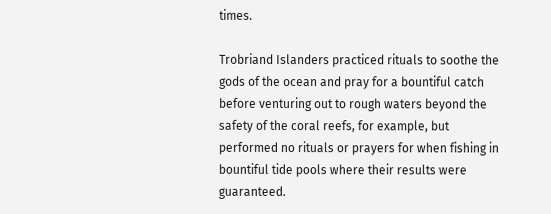times.

Trobriand Islanders practiced rituals to soothe the gods of the ocean and pray for a bountiful catch before venturing out to rough waters beyond the safety of the coral reefs, for example, but performed no rituals or prayers for when fishing in bountiful tide pools where their results were guaranteed.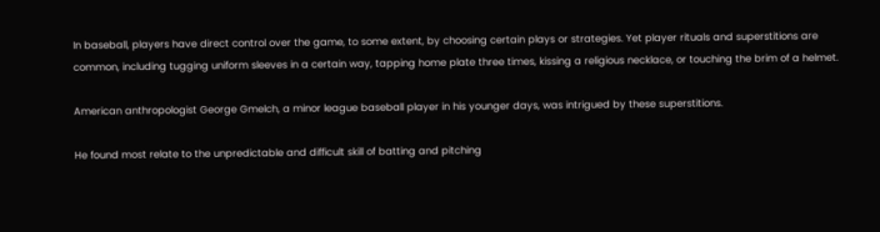In baseball, players have direct control over the game, to some extent, by choosing certain plays or strategies. Yet player rituals and superstitions are common, including tugging uniform sleeves in a certain way, tapping home plate three times, kissing a religious necklace, or touching the brim of a helmet.

American anthropologist George Gmelch, a minor league baseball player in his younger days, was intrigued by these superstitions.

He found most relate to the unpredictable and difficult skill of batting and pitching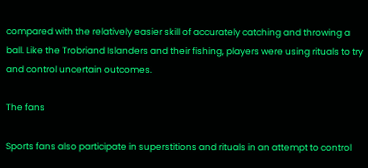compared with the relatively easier skill of accurately catching and throwing a ball. Like the Trobriand Islanders and their fishing, players were using rituals to try and control uncertain outcomes.

The fans

Sports fans also participate in superstitions and rituals in an attempt to control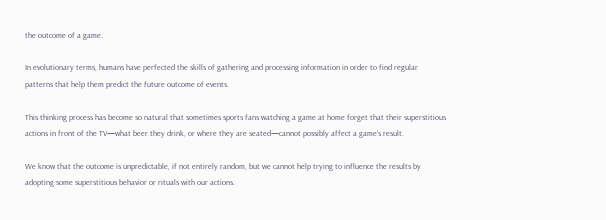the outcome of a game.

In evolutionary terms, humans have perfected the skills of gathering and processing information in order to find regular patterns that help them predict the future outcome of events.

This thinking process has become so natural that sometimes sports fans watching a game at home forget that their superstitious actions in front of the TV—what beer they drink, or where they are seated—cannot possibly affect a game’s result.

We know that the outcome is unpredictable, if not entirely random, but we cannot help trying to influence the results by adopting some superstitious behavior or rituals with our actions.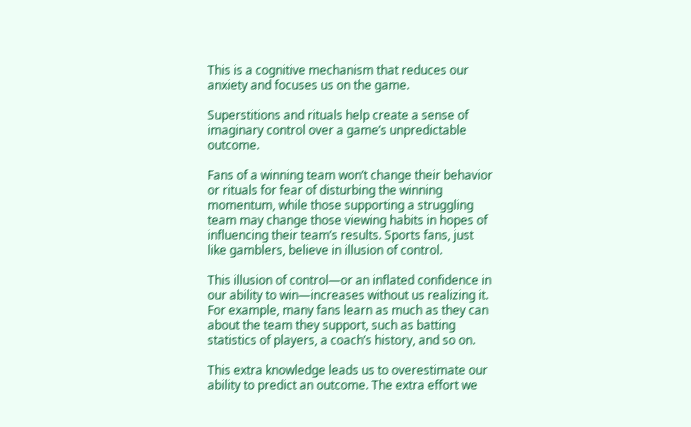This is a cognitive mechanism that reduces our anxiety and focuses us on the game.

Superstitions and rituals help create a sense of imaginary control over a game’s unpredictable outcome.

Fans of a winning team won’t change their behavior or rituals for fear of disturbing the winning momentum, while those supporting a struggling team may change those viewing habits in hopes of influencing their team’s results. Sports fans, just like gamblers, believe in illusion of control.

This illusion of control—or an inflated confidence in our ability to win—increases without us realizing it. For example, many fans learn as much as they can about the team they support, such as batting statistics of players, a coach’s history, and so on.

This extra knowledge leads us to overestimate our ability to predict an outcome. The extra effort we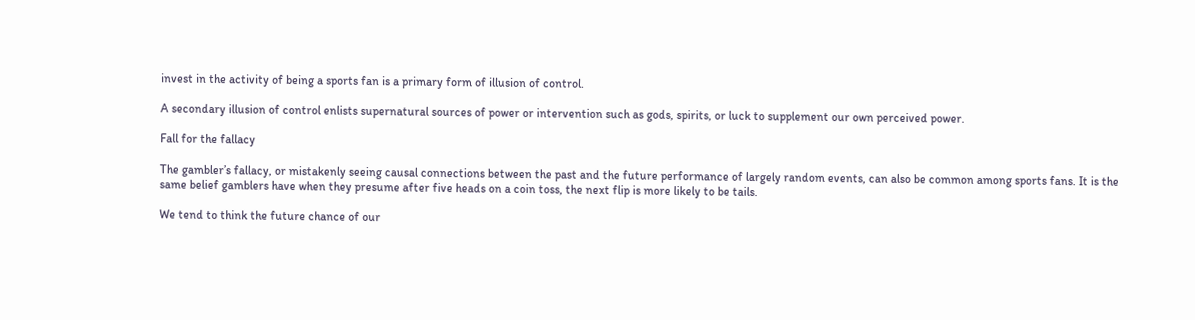invest in the activity of being a sports fan is a primary form of illusion of control.

A secondary illusion of control enlists supernatural sources of power or intervention such as gods, spirits, or luck to supplement our own perceived power.

Fall for the fallacy

The gambler’s fallacy, or mistakenly seeing causal connections between the past and the future performance of largely random events, can also be common among sports fans. It is the same belief gamblers have when they presume after five heads on a coin toss, the next flip is more likely to be tails.

We tend to think the future chance of our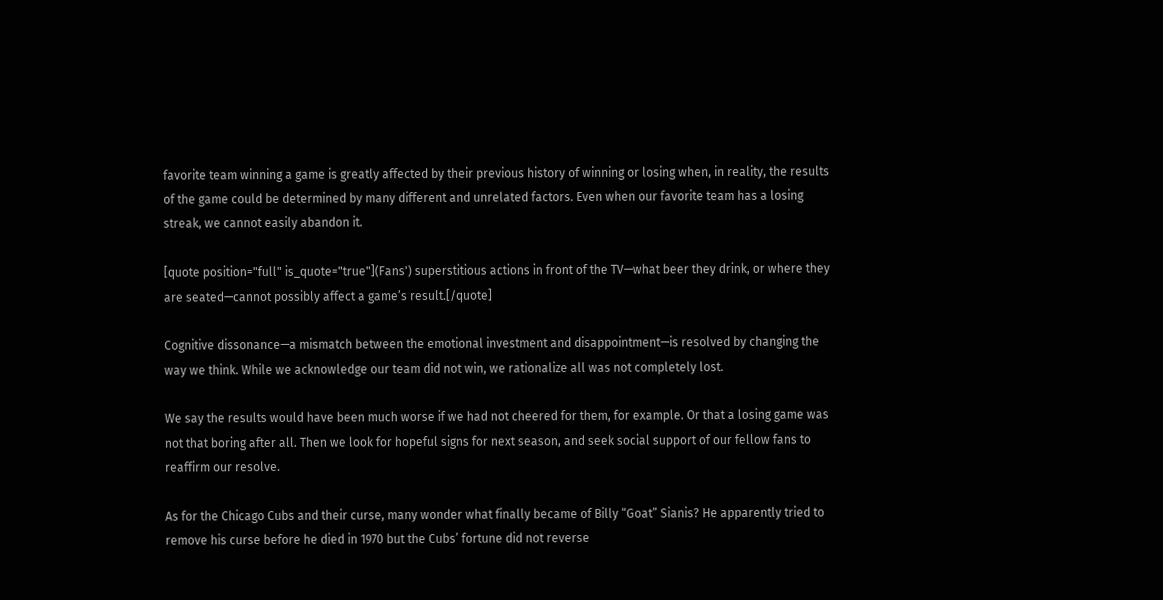favorite team winning a game is greatly affected by their previous history of winning or losing when, in reality, the results of the game could be determined by many different and unrelated factors. Even when our favorite team has a losing streak, we cannot easily abandon it.

[quote position="full" is_quote="true"](Fans') superstitious actions in front of the TV—what beer they drink, or where they are seated—cannot possibly affect a game’s result.[/quote]

Cognitive dissonance—a mismatch between the emotional investment and disappointment—is resolved by changing the way we think. While we acknowledge our team did not win, we rationalize all was not completely lost.

We say the results would have been much worse if we had not cheered for them, for example. Or that a losing game was not that boring after all. Then we look for hopeful signs for next season, and seek social support of our fellow fans to reaffirm our resolve.

As for the Chicago Cubs and their curse, many wonder what finally became of Billy “Goat” Sianis? He apparently tried to remove his curse before he died in 1970 but the Cubs’ fortune did not reverse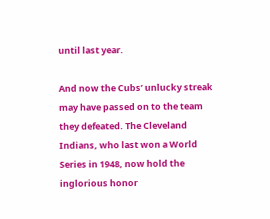until last year.

And now the Cubs’ unlucky streak may have passed on to the team they defeated. The Cleveland Indians, who last won a World Series in 1948, now hold the inglorious honor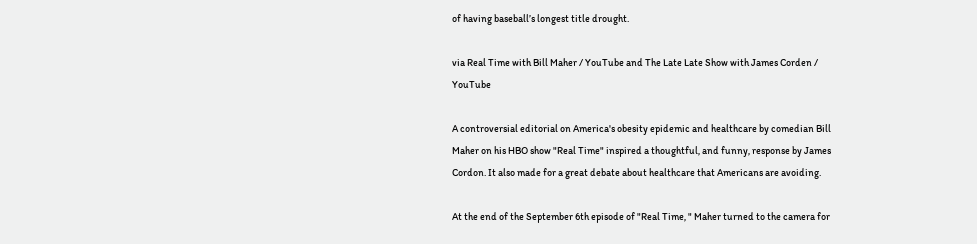of having baseball’s longest title drought.

via Real Time with Bill Maher / YouTube and The Late Late Show with James Corden / YouTube

A controversial editorial on America's obesity epidemic and healthcare by comedian Bill Maher on his HBO show "Real Time" inspired a thoughtful, and funny, response by James Cordon. It also made for a great debate about healthcare that Americans are avoiding.

At the end of the September 6th episode of "Real Time, " Maher turned to the camera for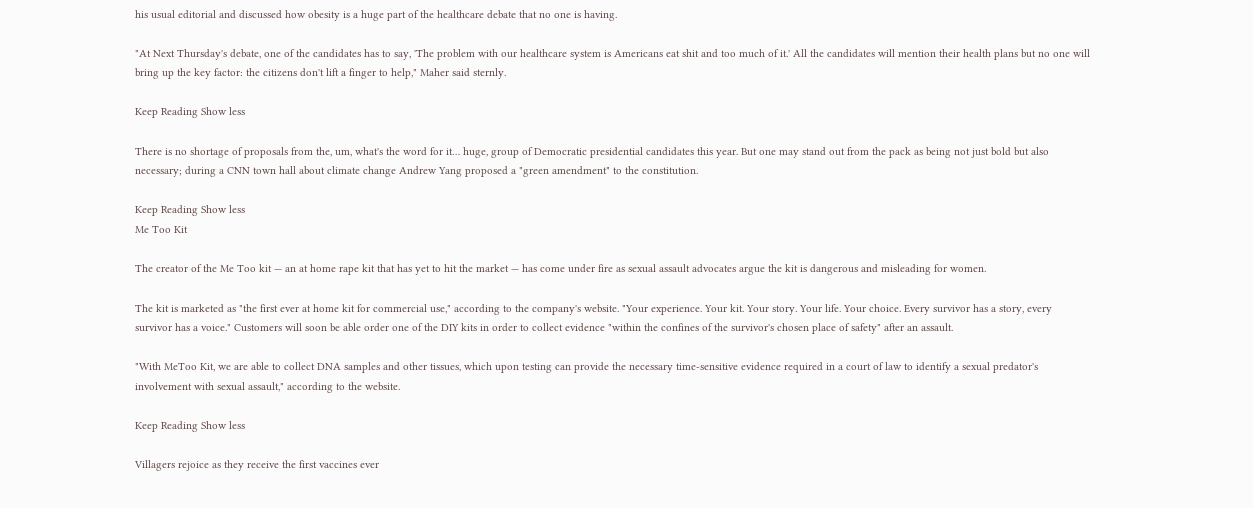his usual editorial and discussed how obesity is a huge part of the healthcare debate that no one is having.

"At Next Thursday's debate, one of the candidates has to say, 'The problem with our healthcare system is Americans eat shit and too much of it.' All the candidates will mention their health plans but no one will bring up the key factor: the citizens don't lift a finger to help," Maher said sternly.

Keep Reading Show less

There is no shortage of proposals from the, um, what's the word for it… huge, group of Democratic presidential candidates this year. But one may stand out from the pack as being not just bold but also necessary; during a CNN town hall about climate change Andrew Yang proposed a "green amendment" to the constitution.

Keep Reading Show less
Me Too Kit

The creator of the Me Too kit — an at home rape kit that has yet to hit the market — has come under fire as sexual assault advocates argue the kit is dangerous and misleading for women.

The kit is marketed as "the first ever at home kit for commercial use," according to the company's website. "Your experience. Your kit. Your story. Your life. Your choice. Every survivor has a story, every survivor has a voice." Customers will soon be able order one of the DIY kits in order to collect evidence "within the confines of the survivor's chosen place of safety" after an assault.

"With MeToo Kit, we are able to collect DNA samples and other tissues, which upon testing can provide the necessary time-sensitive evidence required in a court of law to identify a sexual predator's involvement with sexual assault," according to the website.

Keep Reading Show less

Villagers rejoice as they receive the first vaccines ever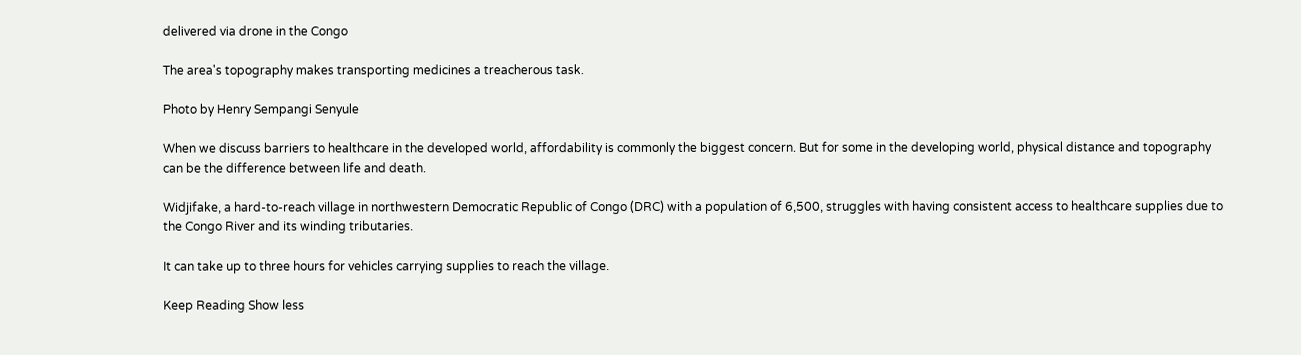delivered via drone in the Congo

The area's topography makes transporting medicines a treacherous task.

Photo by Henry Sempangi Senyule

When we discuss barriers to healthcare in the developed world, affordability is commonly the biggest concern. But for some in the developing world, physical distance and topography can be the difference between life and death.

Widjifake, a hard-to-reach village in northwestern Democratic Republic of Congo (DRC) with a population of 6,500, struggles with having consistent access to healthcare supplies due to the Congo River and its winding tributaries.

It can take up to three hours for vehicles carrying supplies to reach the village.

Keep Reading Show less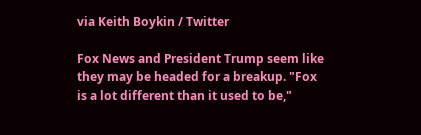via Keith Boykin / Twitter

Fox News and President Trump seem like they may be headed for a breakup. "Fox is a lot different than it used to be,"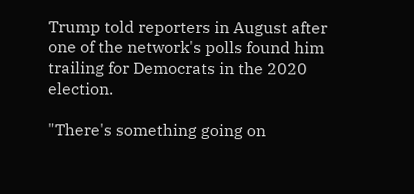Trump told reporters in August after one of the network's polls found him trailing for Democrats in the 2020 election.

"There's something going on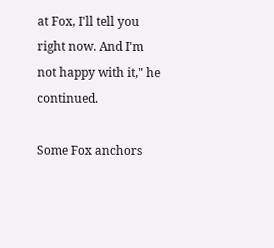at Fox, I'll tell you right now. And I'm not happy with it," he continued.

Some Fox anchors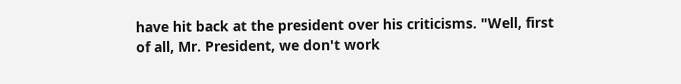have hit back at the president over his criticisms. "Well, first of all, Mr. President, we don't work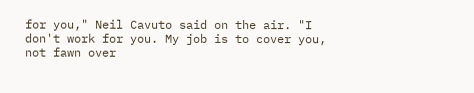for you," Neil Cavuto said on the air. "I don't work for you. My job is to cover you, not fawn over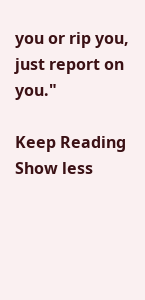you or rip you, just report on you."

Keep Reading Show less